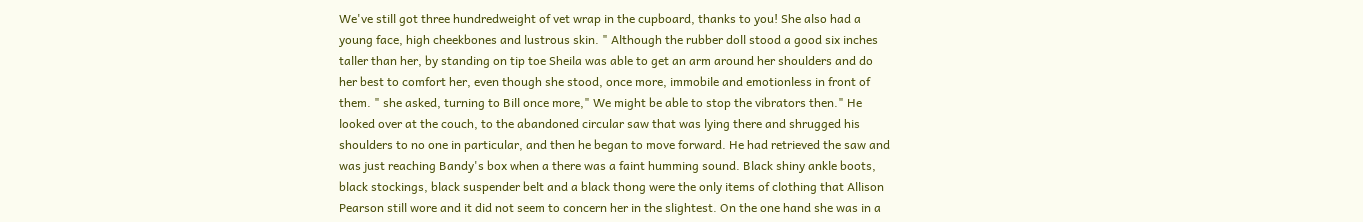We've still got three hundredweight of vet wrap in the cupboard, thanks to you! She also had a young face, high cheekbones and lustrous skin. " Although the rubber doll stood a good six inches taller than her, by standing on tip toe Sheila was able to get an arm around her shoulders and do her best to comfort her, even though she stood, once more, immobile and emotionless in front of them. " she asked, turning to Bill once more," We might be able to stop the vibrators then." He looked over at the couch, to the abandoned circular saw that was lying there and shrugged his shoulders to no one in particular, and then he began to move forward. He had retrieved the saw and was just reaching Bandy's box when a there was a faint humming sound. Black shiny ankle boots, black stockings, black suspender belt and a black thong were the only items of clothing that Allison Pearson still wore and it did not seem to concern her in the slightest. On the one hand she was in a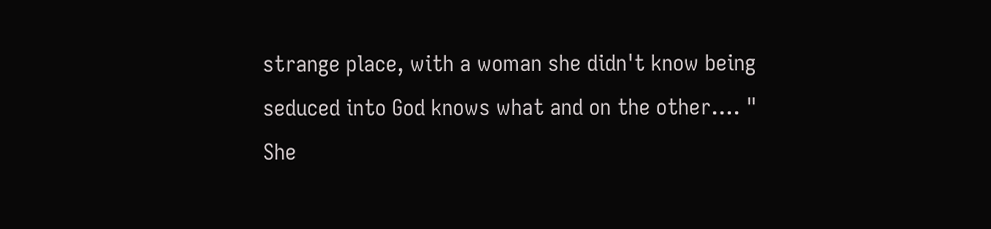strange place, with a woman she didn't know being seduced into God knows what and on the other…. " She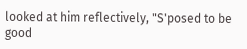looked at him reflectively, "S'posed to be good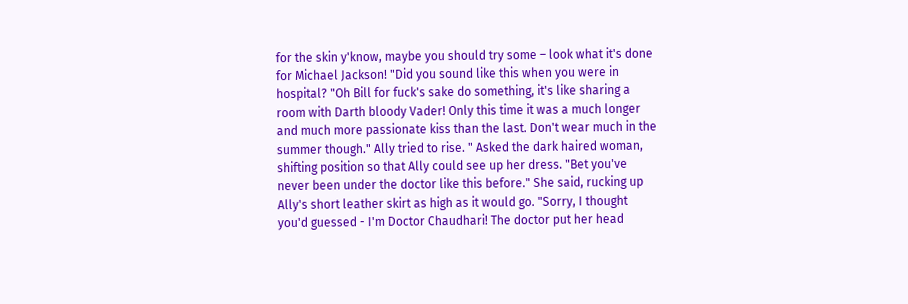for the skin y'know, maybe you should try some – look what it's done for Michael Jackson! "Did you sound like this when you were in hospital? "Oh Bill for fuck's sake do something, it's like sharing a room with Darth bloody Vader! Only this time it was a much longer and much more passionate kiss than the last. Don't wear much in the summer though." Ally tried to rise. " Asked the dark haired woman, shifting position so that Ally could see up her dress. "Bet you've never been under the doctor like this before." She said, rucking up Ally's short leather skirt as high as it would go. "Sorry, I thought you'd guessed - I'm Doctor Chaudhari! The doctor put her head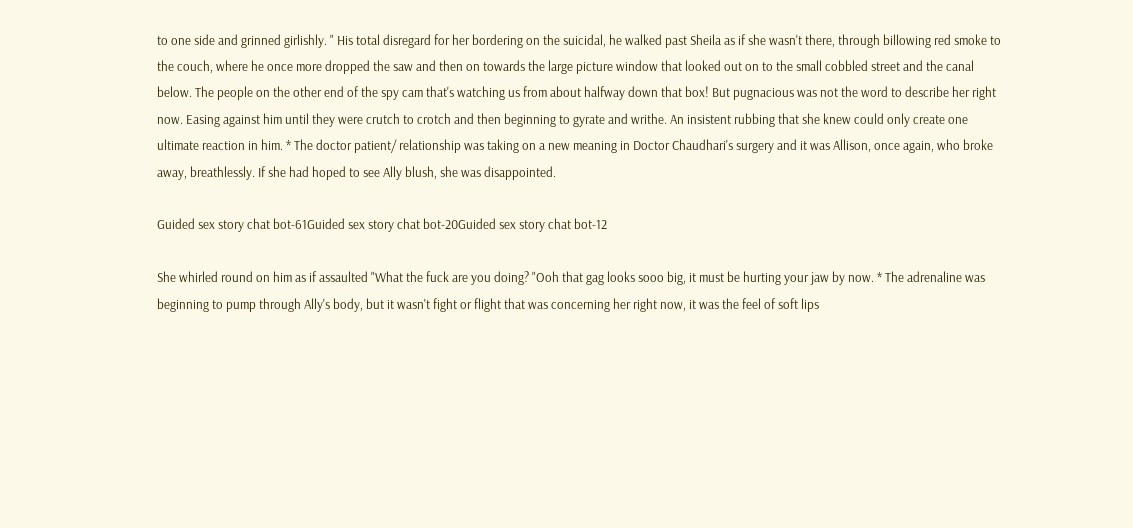to one side and grinned girlishly. " His total disregard for her bordering on the suicidal, he walked past Sheila as if she wasn't there, through billowing red smoke to the couch, where he once more dropped the saw and then on towards the large picture window that looked out on to the small cobbled street and the canal below. The people on the other end of the spy cam that's watching us from about halfway down that box! But pugnacious was not the word to describe her right now. Easing against him until they were crutch to crotch and then beginning to gyrate and writhe. An insistent rubbing that she knew could only create one ultimate reaction in him. * The doctor patient/ relationship was taking on a new meaning in Doctor Chaudhari's surgery and it was Allison, once again, who broke away, breathlessly. If she had hoped to see Ally blush, she was disappointed.

Guided sex story chat bot-61Guided sex story chat bot-20Guided sex story chat bot-12

She whirled round on him as if assaulted "What the fuck are you doing? "Ooh that gag looks sooo big, it must be hurting your jaw by now. * The adrenaline was beginning to pump through Ally's body, but it wasn't fight or flight that was concerning her right now, it was the feel of soft lips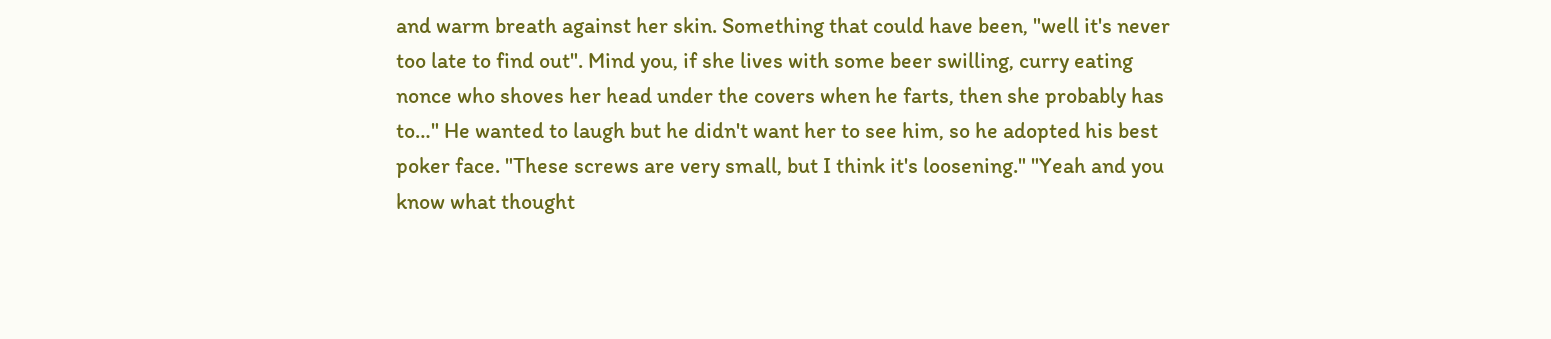and warm breath against her skin. Something that could have been, "well it's never too late to find out". Mind you, if she lives with some beer swilling, curry eating nonce who shoves her head under the covers when he farts, then she probably has to…" He wanted to laugh but he didn't want her to see him, so he adopted his best poker face. "These screws are very small, but I think it's loosening." "Yeah and you know what thought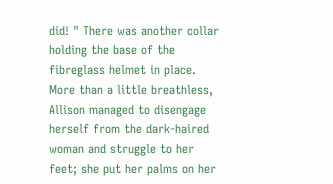did! " There was another collar holding the base of the fibreglass helmet in place. More than a little breathless, Allison managed to disengage herself from the dark-haired woman and struggle to her feet; she put her palms on her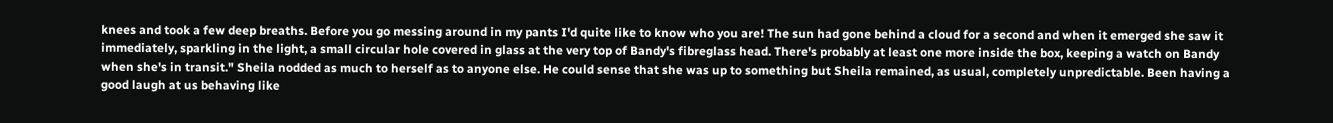knees and took a few deep breaths. Before you go messing around in my pants I'd quite like to know who you are! The sun had gone behind a cloud for a second and when it emerged she saw it immediately, sparkling in the light, a small circular hole covered in glass at the very top of Bandy's fibreglass head. There's probably at least one more inside the box, keeping a watch on Bandy when she's in transit." Sheila nodded as much to herself as to anyone else. He could sense that she was up to something but Sheila remained, as usual, completely unpredictable. Been having a good laugh at us behaving like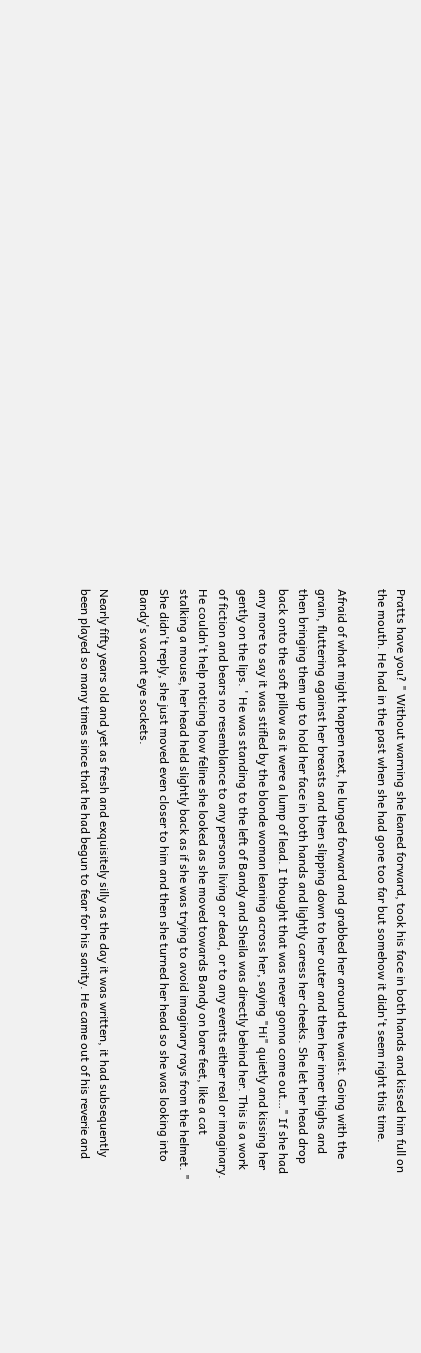Pratts have you? " Without warning she leaned forward, took his face in both hands and kissed him full on the mouth. He had in the past when she had gone too far but somehow it didn't seem right this time.

Afraid of what might happen next, he lunged forward and grabbed her around the waist. Going with the grain, fluttering against her breasts and then slipping down to her outer and then her inner thighs and then bringing them up to hold her face in both hands and lightly caress her cheeks. She let her head drop back onto the soft pillow as it were a lump of lead. I thought that was never gonna come out…" If she had any more to say it was stifled by the blonde woman leaning across her, saying "Hi" quietly and kissing her gently on the lips. ' He was standing to the left of Bandy and Sheila was directly behind her. This is a work of fiction and bears no resemblance to any persons living or dead, or to any events either real or imaginary. He couldn't help noticing how feline she looked as she moved towards Bandy on bare feet, like a cat stalking a mouse, her head held slightly back as if she was trying to avoid imaginary rays from the helmet. " She didn't reply, she just moved even closer to him and then she turned her head so she was looking into Bandy's vacant eye sockets.

Nearly fifty years old and yet as fresh and exquisitely silly as the day it was written, it had subsequently been played so many times since that he had begun to fear for his sanity. He came out of his reverie and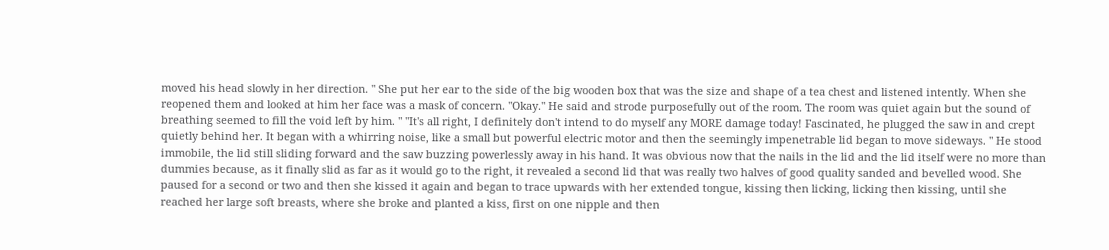moved his head slowly in her direction. " She put her ear to the side of the big wooden box that was the size and shape of a tea chest and listened intently. When she reopened them and looked at him her face was a mask of concern. "Okay." He said and strode purposefully out of the room. The room was quiet again but the sound of breathing seemed to fill the void left by him. " "It's all right, I definitely don't intend to do myself any MORE damage today! Fascinated, he plugged the saw in and crept quietly behind her. It began with a whirring noise, like a small but powerful electric motor and then the seemingly impenetrable lid began to move sideways. " He stood immobile, the lid still sliding forward and the saw buzzing powerlessly away in his hand. It was obvious now that the nails in the lid and the lid itself were no more than dummies because, as it finally slid as far as it would go to the right, it revealed a second lid that was really two halves of good quality sanded and bevelled wood. She paused for a second or two and then she kissed it again and began to trace upwards with her extended tongue, kissing then licking, licking then kissing, until she reached her large soft breasts, where she broke and planted a kiss, first on one nipple and then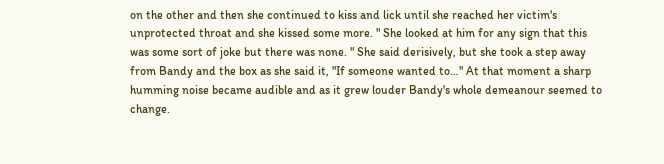on the other and then she continued to kiss and lick until she reached her victim's unprotected throat and she kissed some more. " She looked at him for any sign that this was some sort of joke but there was none. " She said derisively, but she took a step away from Bandy and the box as she said it, "If someone wanted to…" At that moment a sharp humming noise became audible and as it grew louder Bandy's whole demeanour seemed to change.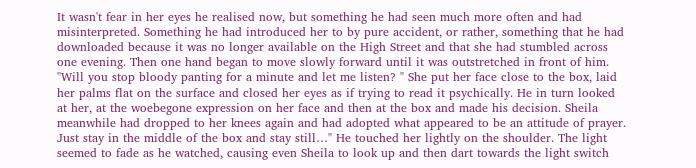It wasn't fear in her eyes he realised now, but something he had seen much more often and had misinterpreted. Something he had introduced her to by pure accident, or rather, something that he had downloaded because it was no longer available on the High Street and that she had stumbled across one evening. Then one hand began to move slowly forward until it was outstretched in front of him. "Will you stop bloody panting for a minute and let me listen? " She put her face close to the box, laid her palms flat on the surface and closed her eyes as if trying to read it psychically. He in turn looked at her, at the woebegone expression on her face and then at the box and made his decision. Sheila meanwhile had dropped to her knees again and had adopted what appeared to be an attitude of prayer. Just stay in the middle of the box and stay still…" He touched her lightly on the shoulder. The light seemed to fade as he watched, causing even Sheila to look up and then dart towards the light switch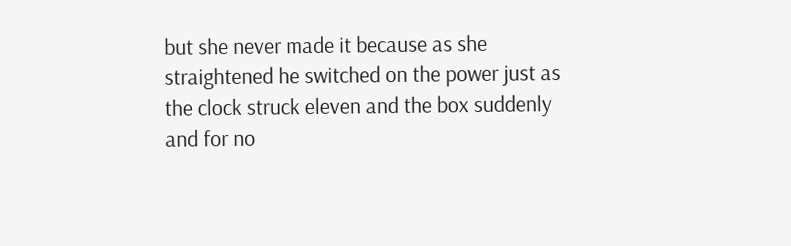but she never made it because as she straightened he switched on the power just as the clock struck eleven and the box suddenly and for no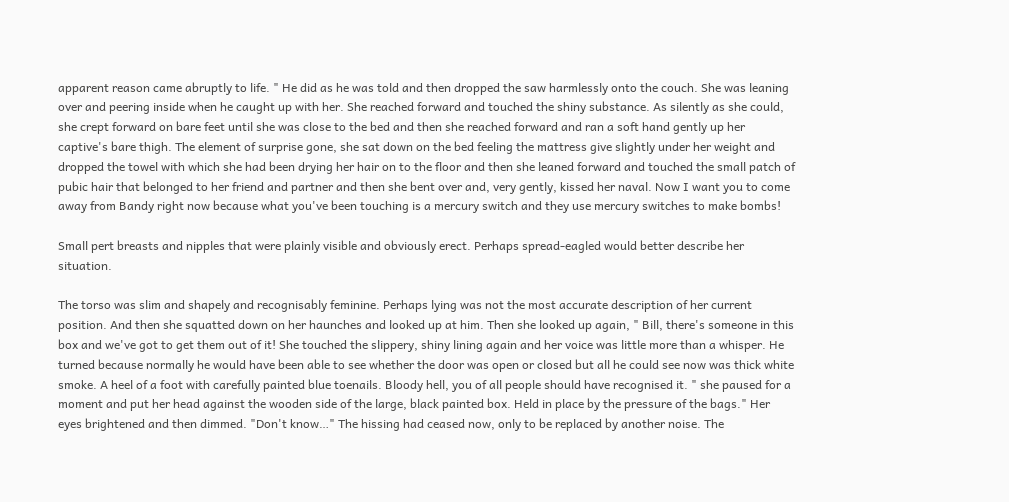apparent reason came abruptly to life. " He did as he was told and then dropped the saw harmlessly onto the couch. She was leaning over and peering inside when he caught up with her. She reached forward and touched the shiny substance. As silently as she could, she crept forward on bare feet until she was close to the bed and then she reached forward and ran a soft hand gently up her captive's bare thigh. The element of surprise gone, she sat down on the bed feeling the mattress give slightly under her weight and dropped the towel with which she had been drying her hair on to the floor and then she leaned forward and touched the small patch of pubic hair that belonged to her friend and partner and then she bent over and, very gently, kissed her naval. Now I want you to come away from Bandy right now because what you've been touching is a mercury switch and they use mercury switches to make bombs!

Small pert breasts and nipples that were plainly visible and obviously erect. Perhaps spread-eagled would better describe her situation.

The torso was slim and shapely and recognisably feminine. Perhaps lying was not the most accurate description of her current position. And then she squatted down on her haunches and looked up at him. Then she looked up again, " Bill, there's someone in this box and we've got to get them out of it! She touched the slippery, shiny lining again and her voice was little more than a whisper. He turned because normally he would have been able to see whether the door was open or closed but all he could see now was thick white smoke. A heel of a foot with carefully painted blue toenails. Bloody hell, you of all people should have recognised it. " she paused for a moment and put her head against the wooden side of the large, black painted box. Held in place by the pressure of the bags." Her eyes brightened and then dimmed. "Don't know…" The hissing had ceased now, only to be replaced by another noise. The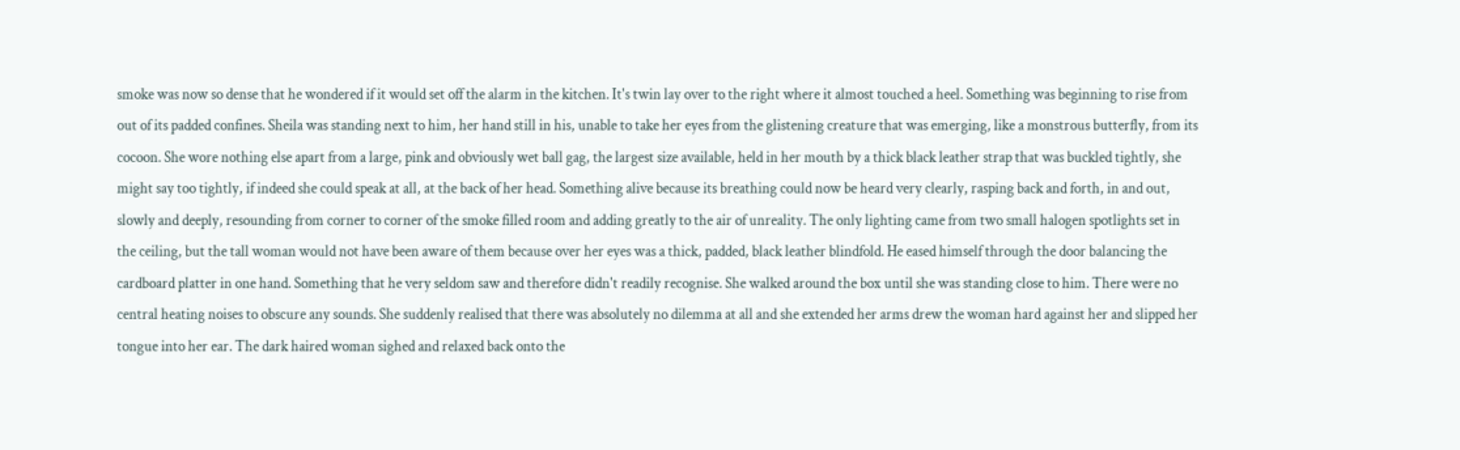smoke was now so dense that he wondered if it would set off the alarm in the kitchen. It's twin lay over to the right where it almost touched a heel. Something was beginning to rise from out of its padded confines. Sheila was standing next to him, her hand still in his, unable to take her eyes from the glistening creature that was emerging, like a monstrous butterfly, from its cocoon. She wore nothing else apart from a large, pink and obviously wet ball gag, the largest size available, held in her mouth by a thick black leather strap that was buckled tightly, she might say too tightly, if indeed she could speak at all, at the back of her head. Something alive because its breathing could now be heard very clearly, rasping back and forth, in and out, slowly and deeply, resounding from corner to corner of the smoke filled room and adding greatly to the air of unreality. The only lighting came from two small halogen spotlights set in the ceiling, but the tall woman would not have been aware of them because over her eyes was a thick, padded, black leather blindfold. He eased himself through the door balancing the cardboard platter in one hand. Something that he very seldom saw and therefore didn't readily recognise. She walked around the box until she was standing close to him. There were no central heating noises to obscure any sounds. She suddenly realised that there was absolutely no dilemma at all and she extended her arms drew the woman hard against her and slipped her tongue into her ear. The dark haired woman sighed and relaxed back onto the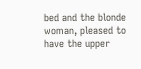bed and the blonde woman, pleased to have the upper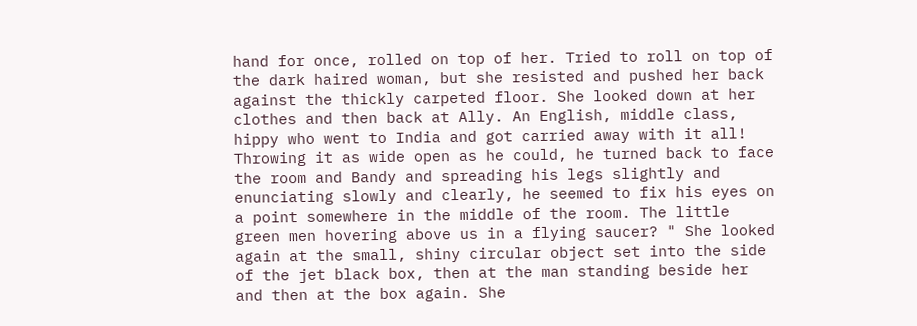hand for once, rolled on top of her. Tried to roll on top of the dark haired woman, but she resisted and pushed her back against the thickly carpeted floor. She looked down at her clothes and then back at Ally. An English, middle class, hippy who went to India and got carried away with it all! Throwing it as wide open as he could, he turned back to face the room and Bandy and spreading his legs slightly and enunciating slowly and clearly, he seemed to fix his eyes on a point somewhere in the middle of the room. The little green men hovering above us in a flying saucer? " She looked again at the small, shiny circular object set into the side of the jet black box, then at the man standing beside her and then at the box again. She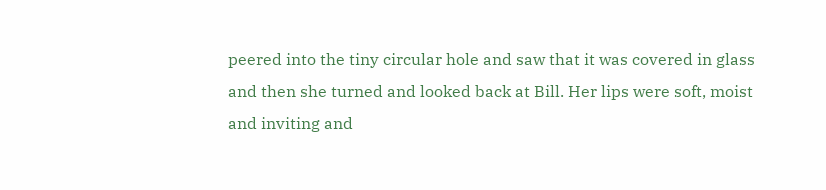peered into the tiny circular hole and saw that it was covered in glass and then she turned and looked back at Bill. Her lips were soft, moist and inviting and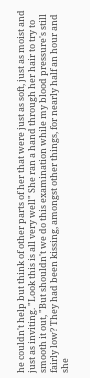he couldn't help but think of other parts of her that were just as soft, just as moist and just as inviting. "Look this is all very well" She ran a hand through her hair to try to smooth it out, "But shouldn't we do this examination while my blood pressure's still fairly low? They had been kissing, amongst other things, for nearly half an hour and she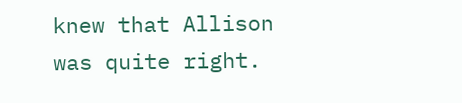knew that Allison was quite right.